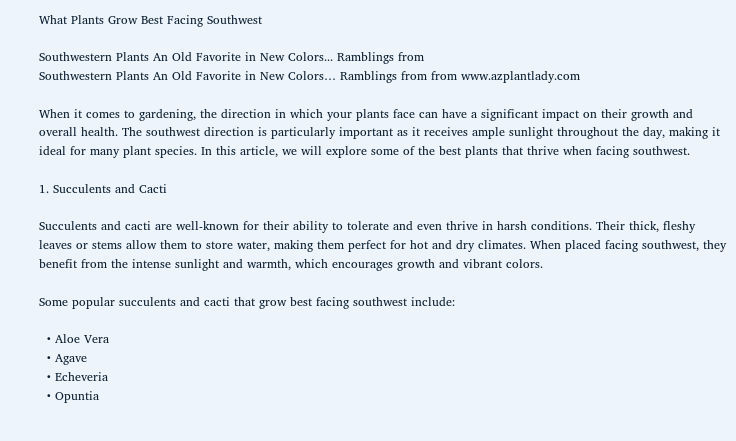What Plants Grow Best Facing Southwest

Southwestern Plants An Old Favorite in New Colors... Ramblings from
Southwestern Plants An Old Favorite in New Colors… Ramblings from from www.azplantlady.com

When it comes to gardening, the direction in which your plants face can have a significant impact on their growth and overall health. The southwest direction is particularly important as it receives ample sunlight throughout the day, making it ideal for many plant species. In this article, we will explore some of the best plants that thrive when facing southwest.

1. Succulents and Cacti

Succulents and cacti are well-known for their ability to tolerate and even thrive in harsh conditions. Their thick, fleshy leaves or stems allow them to store water, making them perfect for hot and dry climates. When placed facing southwest, they benefit from the intense sunlight and warmth, which encourages growth and vibrant colors.

Some popular succulents and cacti that grow best facing southwest include:

  • Aloe Vera
  • Agave
  • Echeveria
  • Opuntia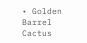• Golden Barrel Cactus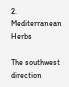2. Mediterranean Herbs

The southwest direction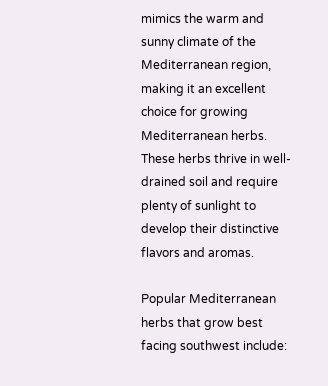mimics the warm and sunny climate of the Mediterranean region, making it an excellent choice for growing Mediterranean herbs. These herbs thrive in well-drained soil and require plenty of sunlight to develop their distinctive flavors and aromas.

Popular Mediterranean herbs that grow best facing southwest include: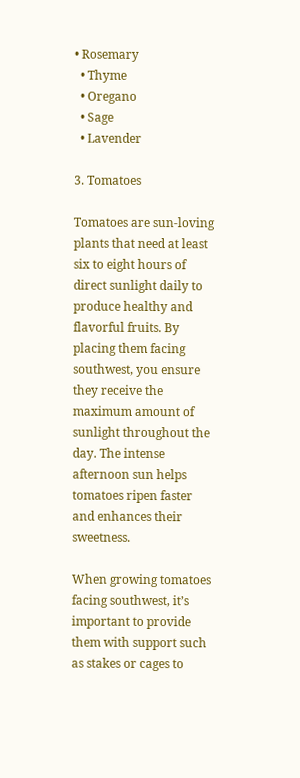• Rosemary
  • Thyme
  • Oregano
  • Sage
  • Lavender

3. Tomatoes

Tomatoes are sun-loving plants that need at least six to eight hours of direct sunlight daily to produce healthy and flavorful fruits. By placing them facing southwest, you ensure they receive the maximum amount of sunlight throughout the day. The intense afternoon sun helps tomatoes ripen faster and enhances their sweetness.

When growing tomatoes facing southwest, it’s important to provide them with support such as stakes or cages to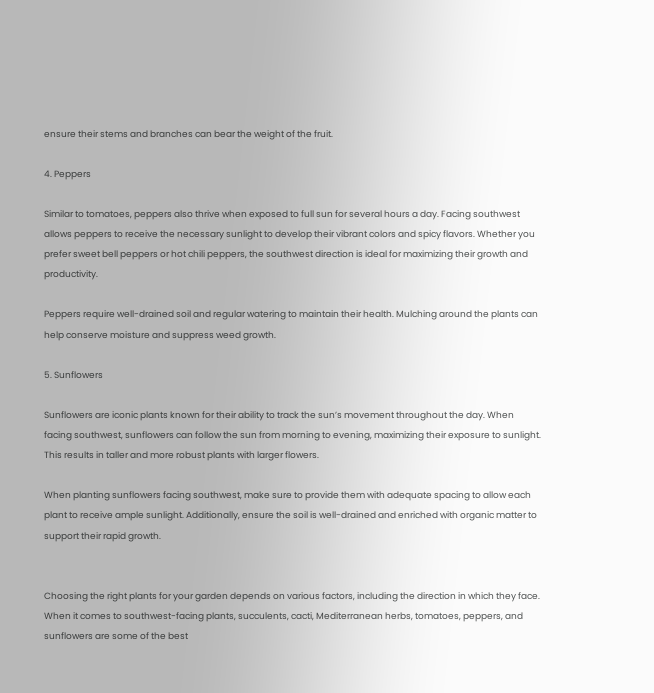ensure their stems and branches can bear the weight of the fruit.

4. Peppers

Similar to tomatoes, peppers also thrive when exposed to full sun for several hours a day. Facing southwest allows peppers to receive the necessary sunlight to develop their vibrant colors and spicy flavors. Whether you prefer sweet bell peppers or hot chili peppers, the southwest direction is ideal for maximizing their growth and productivity.

Peppers require well-drained soil and regular watering to maintain their health. Mulching around the plants can help conserve moisture and suppress weed growth.

5. Sunflowers

Sunflowers are iconic plants known for their ability to track the sun’s movement throughout the day. When facing southwest, sunflowers can follow the sun from morning to evening, maximizing their exposure to sunlight. This results in taller and more robust plants with larger flowers.

When planting sunflowers facing southwest, make sure to provide them with adequate spacing to allow each plant to receive ample sunlight. Additionally, ensure the soil is well-drained and enriched with organic matter to support their rapid growth.


Choosing the right plants for your garden depends on various factors, including the direction in which they face. When it comes to southwest-facing plants, succulents, cacti, Mediterranean herbs, tomatoes, peppers, and sunflowers are some of the best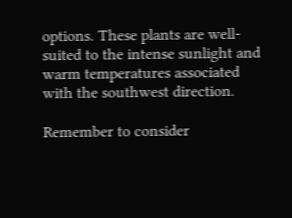options. These plants are well-suited to the intense sunlight and warm temperatures associated with the southwest direction.

Remember to consider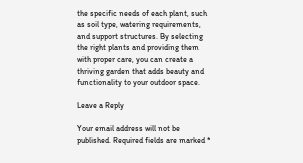the specific needs of each plant, such as soil type, watering requirements, and support structures. By selecting the right plants and providing them with proper care, you can create a thriving garden that adds beauty and functionality to your outdoor space.

Leave a Reply

Your email address will not be published. Required fields are marked *